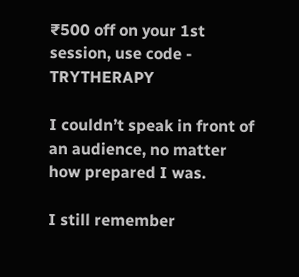₹500 off on your 1st session, use code - TRYTHERAPY

I couldn’t speak in front of an audience, no matter how prepared I was.

I still remember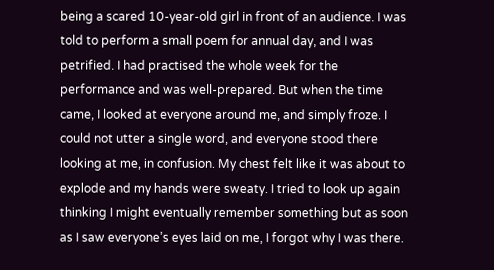being a scared 10-year-old girl in front of an audience. I was told to perform a small poem for annual day, and I was petrified. I had practised the whole week for the performance and was well-prepared. But when the time came, I looked at everyone around me, and simply froze. I could not utter a single word, and everyone stood there looking at me, in confusion. My chest felt like it was about to explode and my hands were sweaty. I tried to look up again thinking I might eventually remember something but as soon as I saw everyone’s eyes laid on me, I forgot why I was there.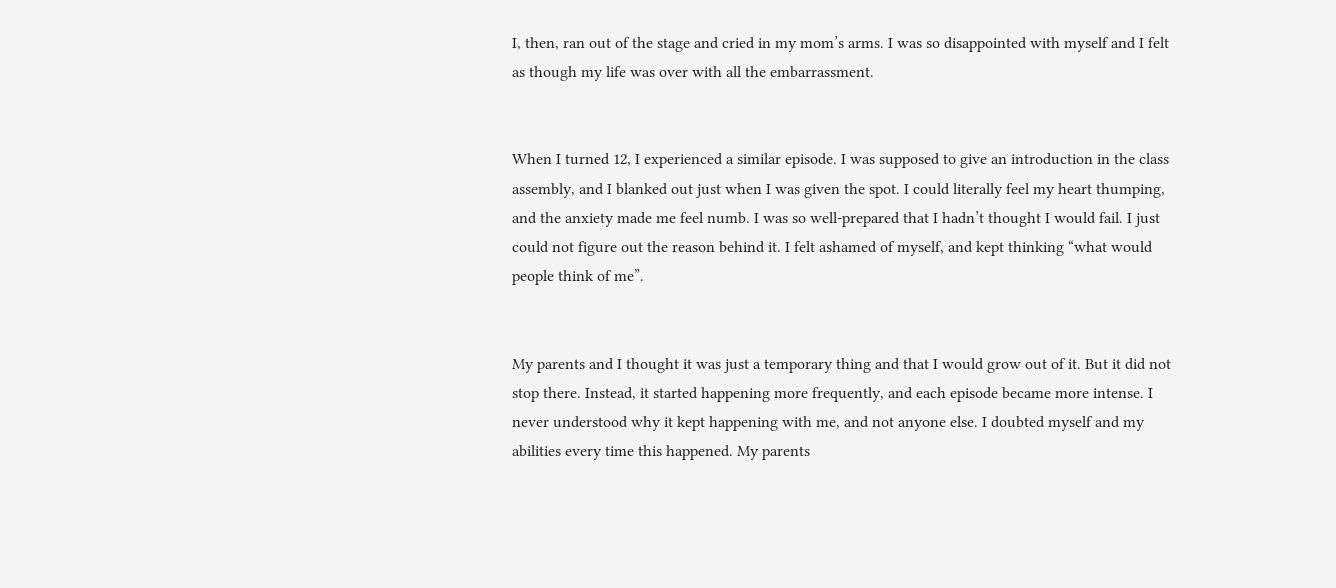I, then, ran out of the stage and cried in my mom’s arms. I was so disappointed with myself and I felt as though my life was over with all the embarrassment.


When I turned 12, I experienced a similar episode. I was supposed to give an introduction in the class assembly, and I blanked out just when I was given the spot. I could literally feel my heart thumping, and the anxiety made me feel numb. I was so well-prepared that I hadn’t thought I would fail. I just could not figure out the reason behind it. I felt ashamed of myself, and kept thinking “what would people think of me”.


My parents and I thought it was just a temporary thing and that I would grow out of it. But it did not stop there. Instead, it started happening more frequently, and each episode became more intense. I never understood why it kept happening with me, and not anyone else. I doubted myself and my abilities every time this happened. My parents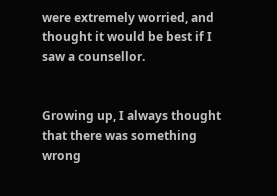were extremely worried, and thought it would be best if I saw a counsellor.


Growing up, I always thought that there was something wrong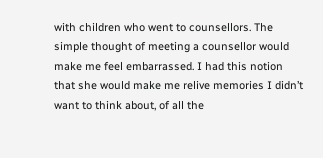with children who went to counsellors. The simple thought of meeting a counsellor would make me feel embarrassed. I had this notion that she would make me relive memories I didn’t want to think about, of all the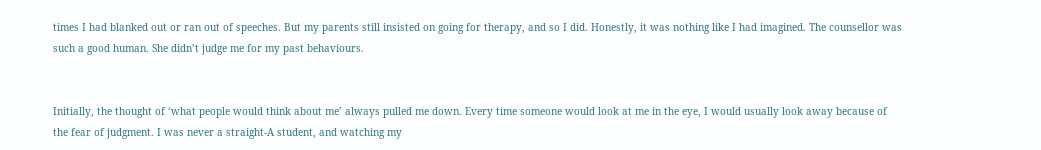times I had blanked out or ran out of speeches. But my parents still insisted on going for therapy, and so I did. Honestly, it was nothing like I had imagined. The counsellor was such a good human. She didn’t judge me for my past behaviours.


Initially, the thought of ‘what people would think about me’ always pulled me down. Every time someone would look at me in the eye, I would usually look away because of the fear of judgment. I was never a straight-A student, and watching my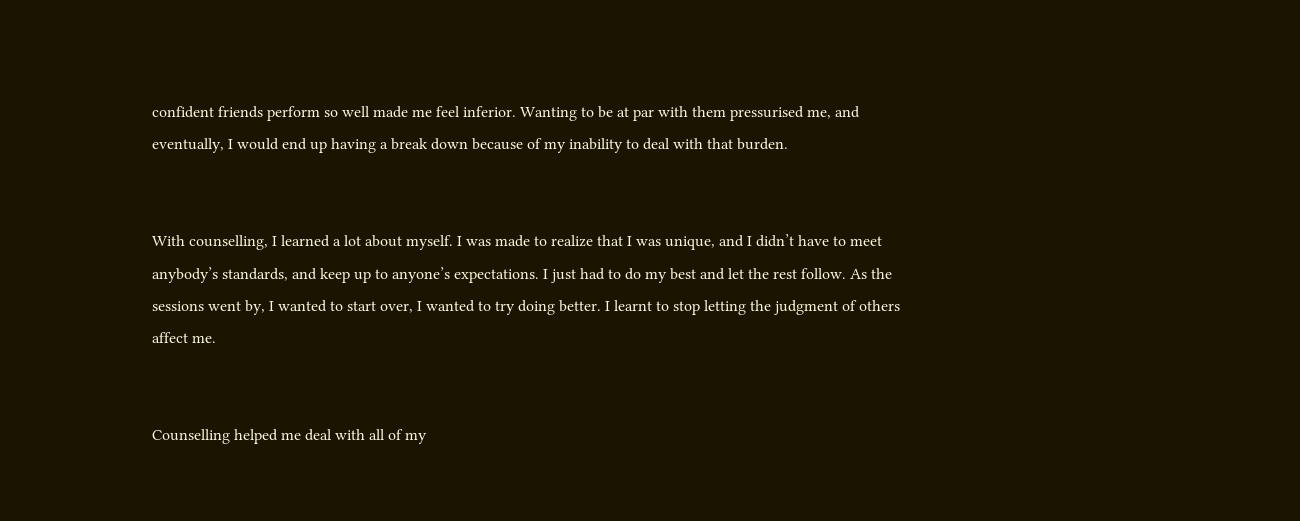confident friends perform so well made me feel inferior. Wanting to be at par with them pressurised me, and eventually, I would end up having a break down because of my inability to deal with that burden.


With counselling, I learned a lot about myself. I was made to realize that I was unique, and I didn’t have to meet anybody’s standards, and keep up to anyone’s expectations. I just had to do my best and let the rest follow. As the sessions went by, I wanted to start over, I wanted to try doing better. I learnt to stop letting the judgment of others affect me.


Counselling helped me deal with all of my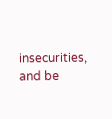insecurities, and be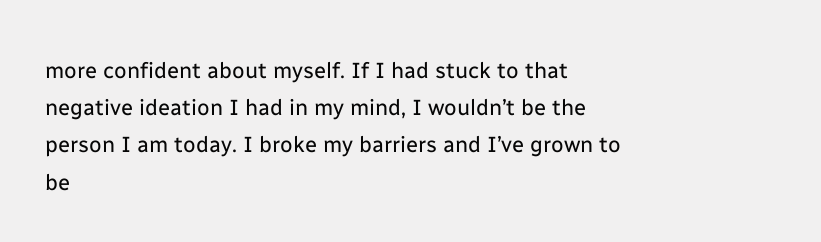more confident about myself. If I had stuck to that negative ideation I had in my mind, I wouldn’t be the person I am today. I broke my barriers and I’ve grown to be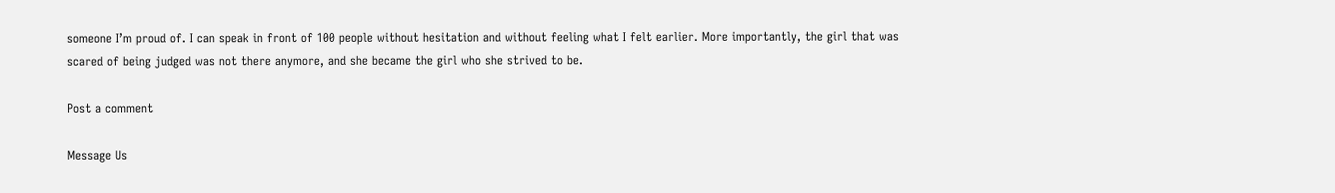someone I’m proud of. I can speak in front of 100 people without hesitation and without feeling what I felt earlier. More importantly, the girl that was scared of being judged was not there anymore, and she became the girl who she strived to be.

Post a comment

Message Us